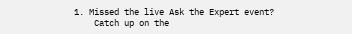1. Missed the live Ask the Expert event?
    Catch up on the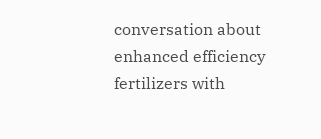conversation about enhanced efficiency fertilizers with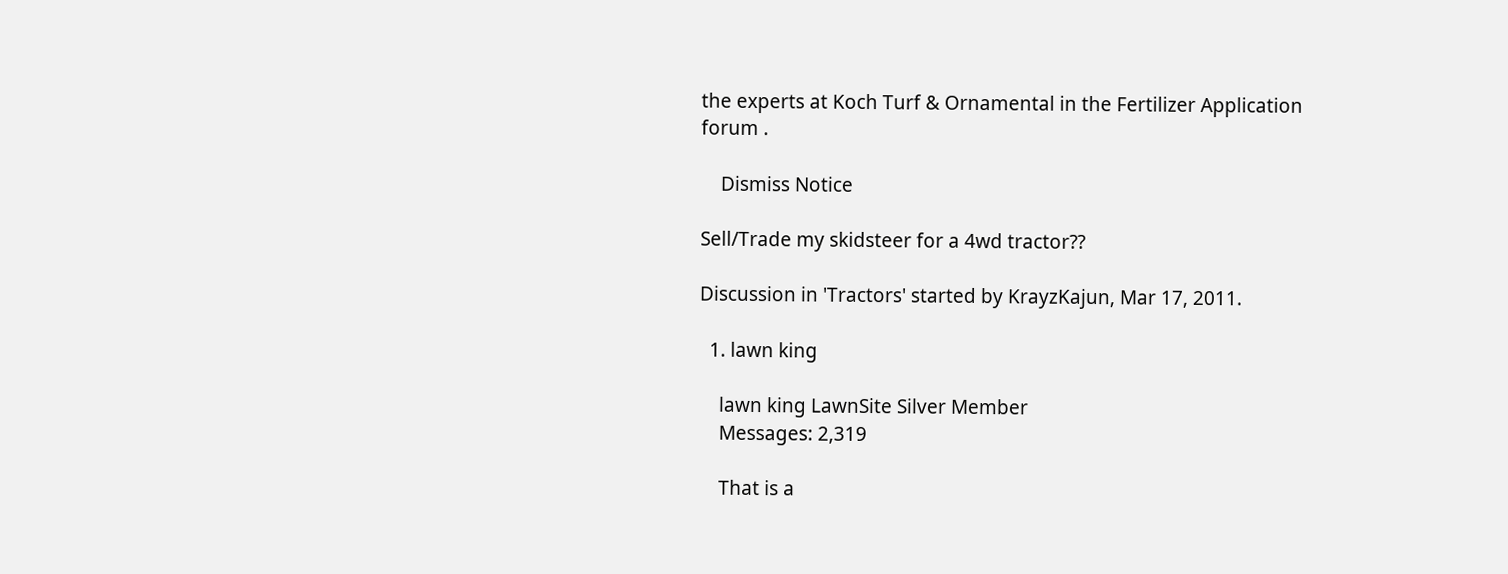the experts at Koch Turf & Ornamental in the Fertilizer Application forum .

    Dismiss Notice

Sell/Trade my skidsteer for a 4wd tractor??

Discussion in 'Tractors' started by KrayzKajun, Mar 17, 2011.

  1. lawn king

    lawn king LawnSite Silver Member
    Messages: 2,319

    That is a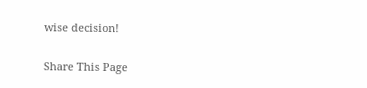wise decision!

Share This Page